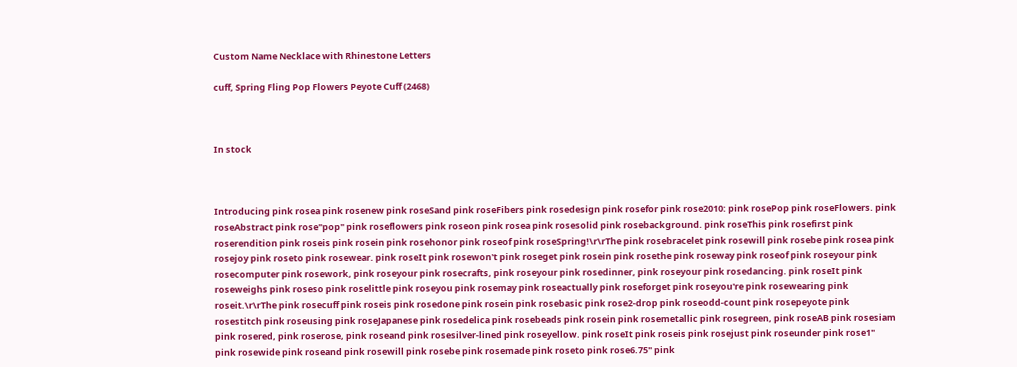Custom Name Necklace with Rhinestone Letters

cuff, Spring Fling Pop Flowers Peyote Cuff (2468)



In stock



Introducing pink rosea pink rosenew pink roseSand pink roseFibers pink rosedesign pink rosefor pink rose2010: pink rosePop pink roseFlowers. pink roseAbstract pink rose"pop" pink roseflowers pink roseon pink rosea pink rosesolid pink rosebackground. pink roseThis pink rosefirst pink roserendition pink roseis pink rosein pink rosehonor pink roseof pink roseSpring!\r\rThe pink rosebracelet pink rosewill pink rosebe pink rosea pink rosejoy pink roseto pink rosewear. pink roseIt pink rosewon't pink roseget pink rosein pink rosethe pink roseway pink roseof pink roseyour pink rosecomputer pink rosework, pink roseyour pink rosecrafts, pink roseyour pink rosedinner, pink roseyour pink rosedancing. pink roseIt pink roseweighs pink roseso pink roselittle pink roseyou pink rosemay pink roseactually pink roseforget pink roseyou're pink rosewearing pink roseit.\r\rThe pink rosecuff pink roseis pink rosedone pink rosein pink rosebasic pink rose2-drop pink roseodd-count pink rosepeyote pink rosestitch pink roseusing pink roseJapanese pink rosedelica pink rosebeads pink rosein pink rosemetallic pink rosegreen, pink roseAB pink rosesiam pink rosered, pink roserose, pink roseand pink rosesilver-lined pink roseyellow. pink roseIt pink roseis pink rosejust pink roseunder pink rose1" pink rosewide pink roseand pink rosewill pink rosebe pink rosemade pink roseto pink rose6.75" pink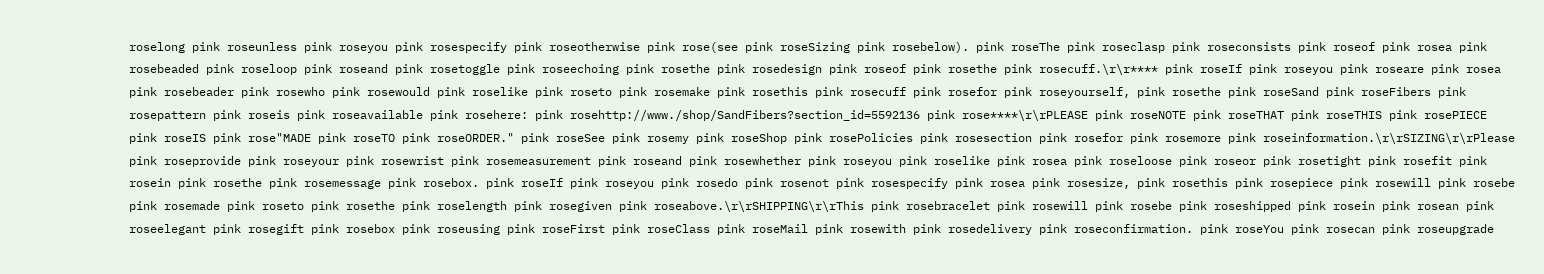roselong pink roseunless pink roseyou pink rosespecify pink roseotherwise pink rose(see pink roseSizing pink rosebelow). pink roseThe pink roseclasp pink roseconsists pink roseof pink rosea pink rosebeaded pink roseloop pink roseand pink rosetoggle pink roseechoing pink rosethe pink rosedesign pink roseof pink rosethe pink rosecuff.\r\r**** pink roseIf pink roseyou pink roseare pink rosea pink rosebeader pink rosewho pink rosewould pink roselike pink roseto pink rosemake pink rosethis pink rosecuff pink rosefor pink roseyourself, pink rosethe pink roseSand pink roseFibers pink rosepattern pink roseis pink roseavailable pink rosehere: pink rosehttp://www./shop/SandFibers?section_id=5592136 pink rose****\r\rPLEASE pink roseNOTE pink roseTHAT pink roseTHIS pink rosePIECE pink roseIS pink rose"MADE pink roseTO pink roseORDER." pink roseSee pink rosemy pink roseShop pink rosePolicies pink rosesection pink rosefor pink rosemore pink roseinformation.\r\rSIZING\r\rPlease pink roseprovide pink roseyour pink rosewrist pink rosemeasurement pink roseand pink rosewhether pink roseyou pink roselike pink rosea pink roseloose pink roseor pink rosetight pink rosefit pink rosein pink rosethe pink rosemessage pink rosebox. pink roseIf pink roseyou pink rosedo pink rosenot pink rosespecify pink rosea pink rosesize, pink rosethis pink rosepiece pink rosewill pink rosebe pink rosemade pink roseto pink rosethe pink roselength pink rosegiven pink roseabove.\r\rSHIPPING\r\rThis pink rosebracelet pink rosewill pink rosebe pink roseshipped pink rosein pink rosean pink roseelegant pink rosegift pink rosebox pink roseusing pink roseFirst pink roseClass pink roseMail pink rosewith pink rosedelivery pink roseconfirmation. pink roseYou pink rosecan pink roseupgrade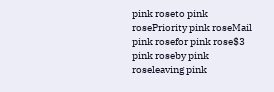pink roseto pink rosePriority pink roseMail pink rosefor pink rose$3 pink roseby pink roseleaving pink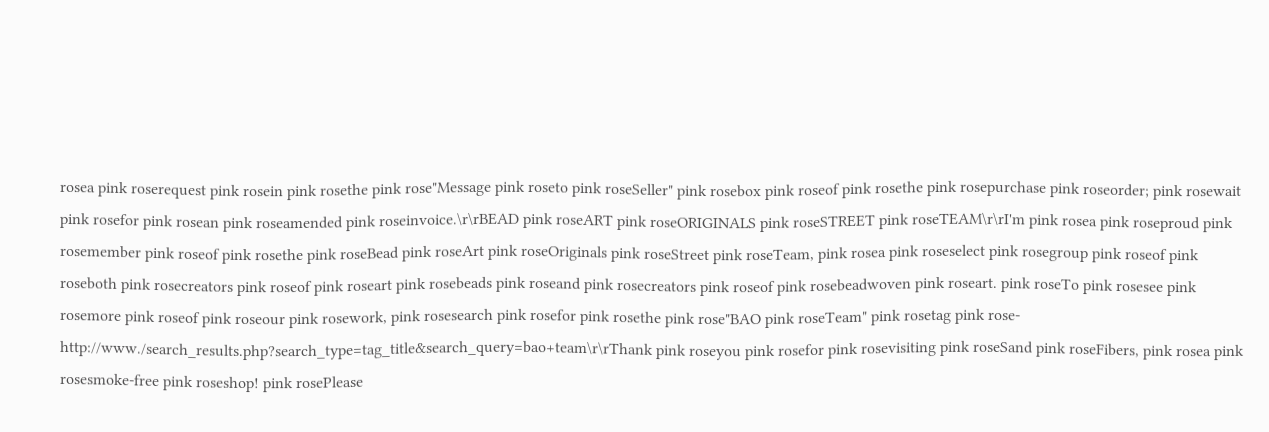rosea pink roserequest pink rosein pink rosethe pink rose"Message pink roseto pink roseSeller" pink rosebox pink roseof pink rosethe pink rosepurchase pink roseorder; pink rosewait pink rosefor pink rosean pink roseamended pink roseinvoice.\r\rBEAD pink roseART pink roseORIGINALS pink roseSTREET pink roseTEAM\r\rI'm pink rosea pink roseproud pink rosemember pink roseof pink rosethe pink roseBead pink roseArt pink roseOriginals pink roseStreet pink roseTeam, pink rosea pink roseselect pink rosegroup pink roseof pink roseboth pink rosecreators pink roseof pink roseart pink rosebeads pink roseand pink rosecreators pink roseof pink rosebeadwoven pink roseart. pink roseTo pink rosesee pink rosemore pink roseof pink roseour pink rosework, pink rosesearch pink rosefor pink rosethe pink rose"BAO pink roseTeam" pink rosetag pink rose-http://www./search_results.php?search_type=tag_title&search_query=bao+team\r\rThank pink roseyou pink rosefor pink rosevisiting pink roseSand pink roseFibers, pink rosea pink rosesmoke-free pink roseshop! pink rosePlease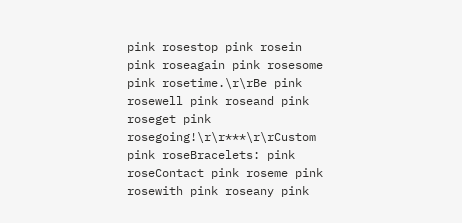pink rosestop pink rosein pink roseagain pink rosesome pink rosetime.\r\rBe pink rosewell pink roseand pink roseget pink rosegoing!\r\r***\r\rCustom pink roseBracelets: pink roseContact pink roseme pink rosewith pink roseany pink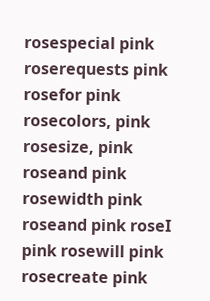rosespecial pink roserequests pink rosefor pink rosecolors, pink rosesize, pink roseand pink rosewidth pink roseand pink roseI pink rosewill pink rosecreate pink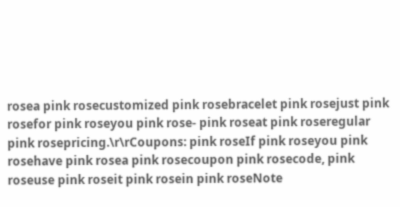rosea pink rosecustomized pink rosebracelet pink rosejust pink rosefor pink roseyou pink rose- pink roseat pink roseregular pink rosepricing.\r\rCoupons: pink roseIf pink roseyou pink rosehave pink rosea pink rosecoupon pink rosecode, pink roseuse pink roseit pink rosein pink roseNote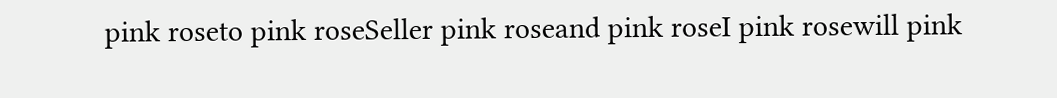pink roseto pink roseSeller pink roseand pink roseI pink rosewill pink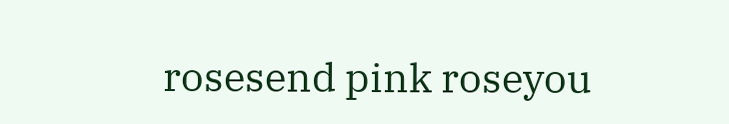rosesend pink roseyou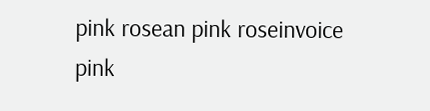pink rosean pink roseinvoice pink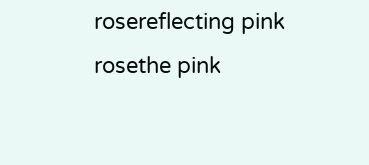rosereflecting pink rosethe pink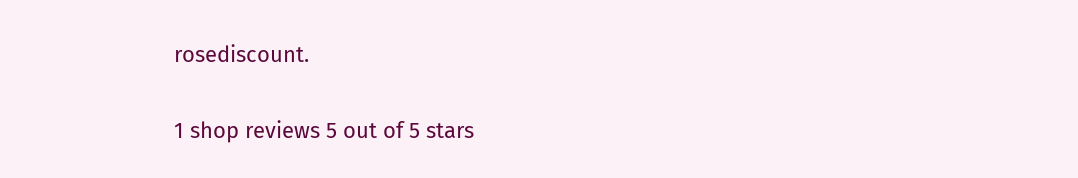rosediscount.

1 shop reviews 5 out of 5 stars